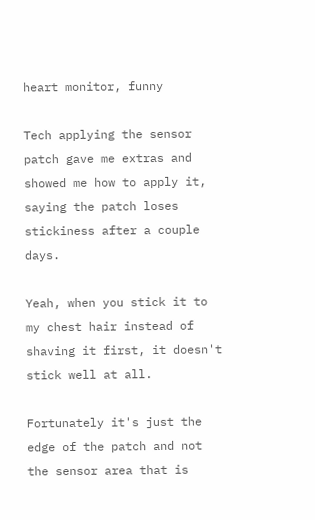heart monitor, funny

Tech applying the sensor patch gave me extras and showed me how to apply it, saying the patch loses stickiness after a couple days.

Yeah, when you stick it to my chest hair instead of shaving it first, it doesn't stick well at all.

Fortunately it's just the edge of the patch and not the sensor area that is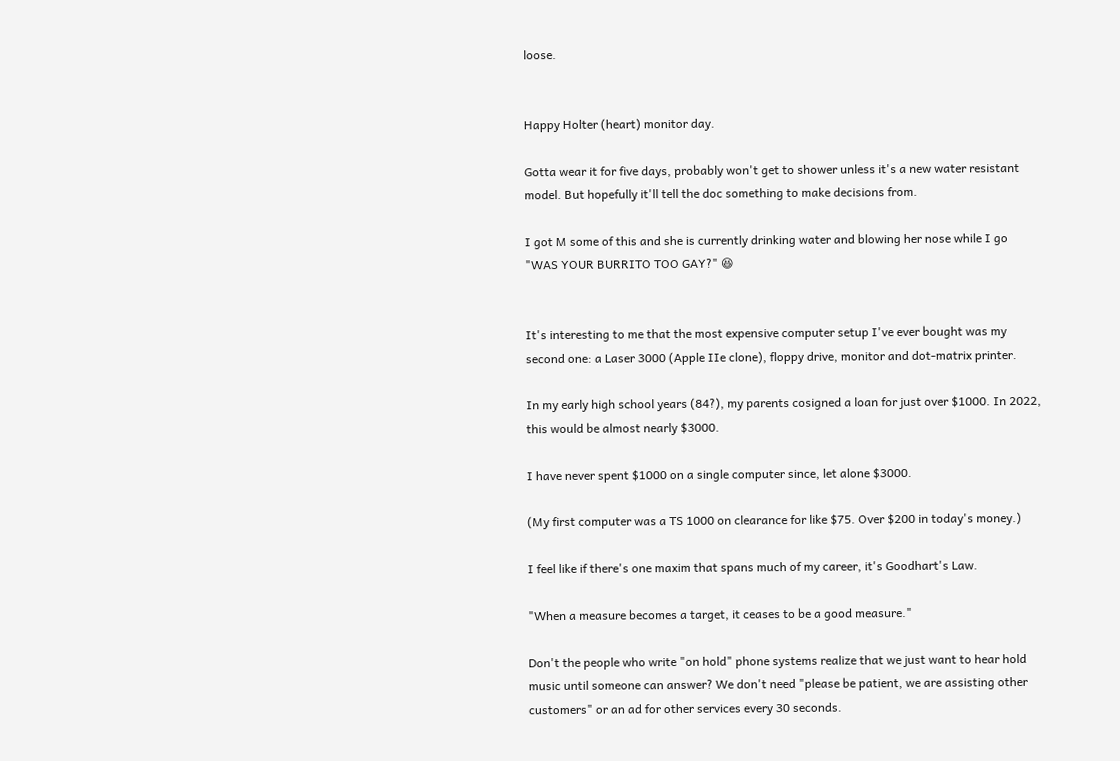loose.


Happy Holter (heart) monitor day.

Gotta wear it for five days, probably won't get to shower unless it's a new water resistant model. But hopefully it'll tell the doc something to make decisions from.

I got M some of this and she is currently drinking water and blowing her nose while I go "WAS YOUR BURRITO TOO GAY?" 😆


It's interesting to me that the most expensive computer setup I've ever bought was my second one: a Laser 3000 (Apple IIe clone), floppy drive, monitor and dot-matrix printer.

In my early high school years (84?), my parents cosigned a loan for just over $1000. In 2022, this would be almost nearly $3000.

I have never spent $1000 on a single computer since, let alone $3000.

(My first computer was a TS 1000 on clearance for like $75. Over $200 in today's money.)

I feel like if there's one maxim that spans much of my career, it's Goodhart's Law.

"When a measure becomes a target, it ceases to be a good measure."

Don't the people who write "on hold" phone systems realize that we just want to hear hold music until someone can answer? We don't need "please be patient, we are assisting other customers" or an ad for other services every 30 seconds.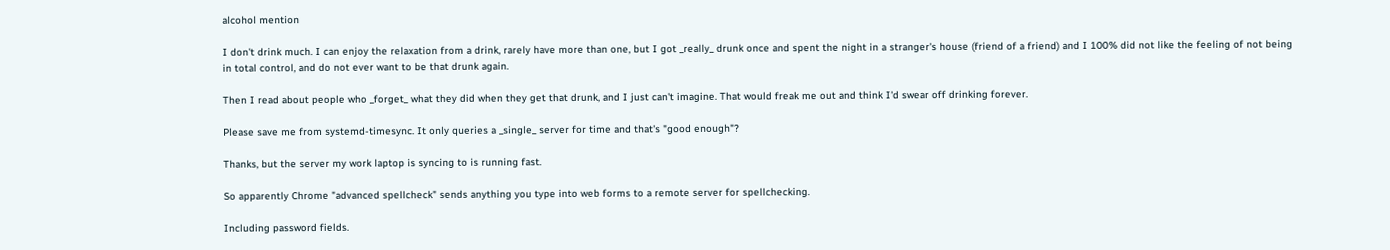alcohol mention

I don't drink much. I can enjoy the relaxation from a drink, rarely have more than one, but I got _really_ drunk once and spent the night in a stranger's house (friend of a friend) and I 100% did not like the feeling of not being in total control, and do not ever want to be that drunk again.

Then I read about people who _forget_ what they did when they get that drunk, and I just can't imagine. That would freak me out and think I'd swear off drinking forever.

Please save me from systemd-timesync. It only queries a _single_ server for time and that's "good enough"?

Thanks, but the server my work laptop is syncing to is running fast.

So apparently Chrome "advanced spellcheck" sends anything you type into web forms to a remote server for spellchecking.

Including password fields.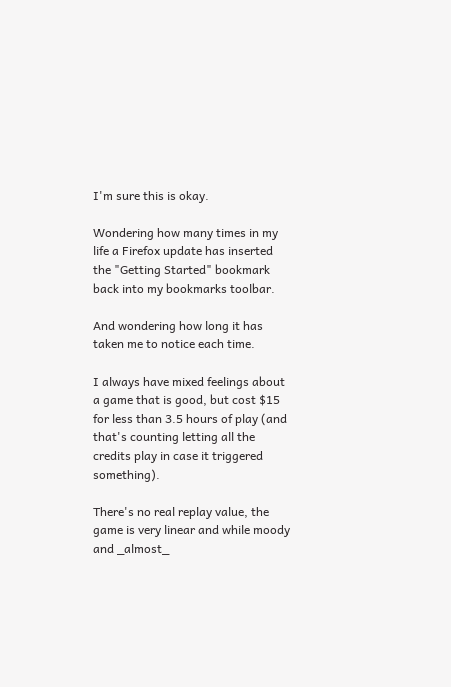I'm sure this is okay.

Wondering how many times in my life a Firefox update has inserted the "Getting Started" bookmark back into my bookmarks toolbar.

And wondering how long it has taken me to notice each time.

I always have mixed feelings about a game that is good, but cost $15 for less than 3.5 hours of play (and that's counting letting all the credits play in case it triggered something).

There's no real replay value, the game is very linear and while moody and _almost_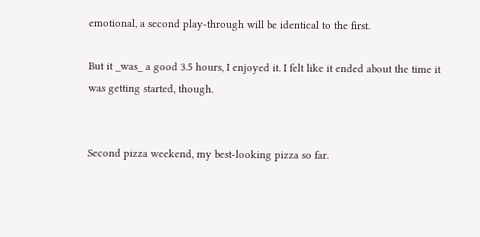emotional, a second play-through will be identical to the first.

But it _was_ a good 3.5 hours, I enjoyed it. I felt like it ended about the time it was getting started, though.


Second pizza weekend, my best-looking pizza so far.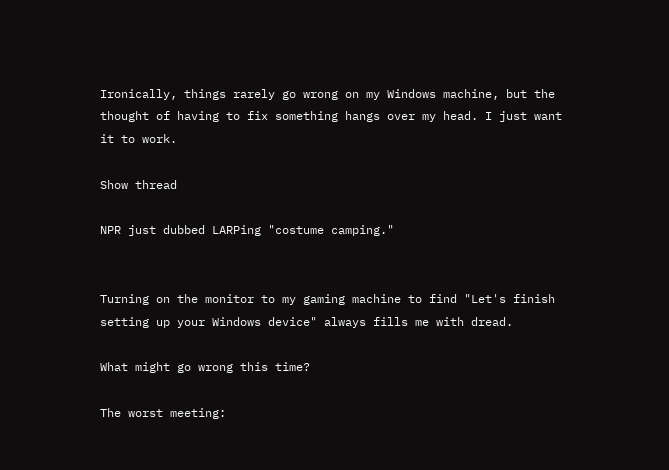Ironically, things rarely go wrong on my Windows machine, but the thought of having to fix something hangs over my head. I just want it to work.

Show thread

NPR just dubbed LARPing "costume camping."


Turning on the monitor to my gaming machine to find "Let's finish setting up your Windows device" always fills me with dread.

What might go wrong this time?

The worst meeting: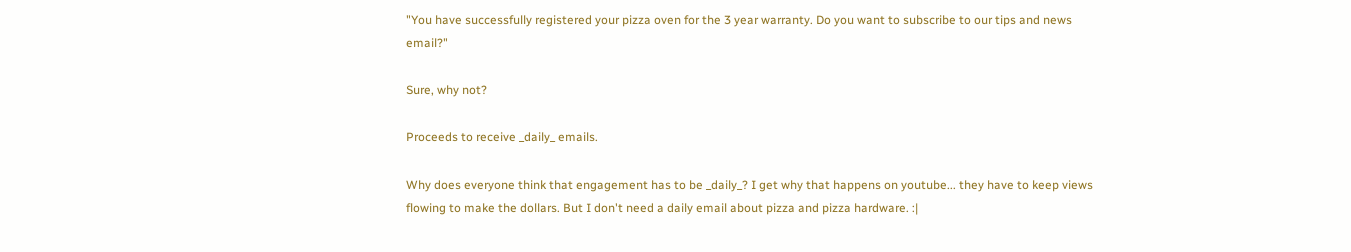"You have successfully registered your pizza oven for the 3 year warranty. Do you want to subscribe to our tips and news email?"

Sure, why not?

Proceeds to receive _daily_ emails.

Why does everyone think that engagement has to be _daily_? I get why that happens on youtube... they have to keep views flowing to make the dollars. But I don't need a daily email about pizza and pizza hardware. :|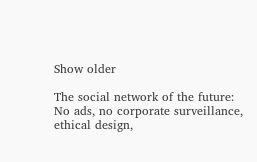Show older

The social network of the future: No ads, no corporate surveillance, ethical design,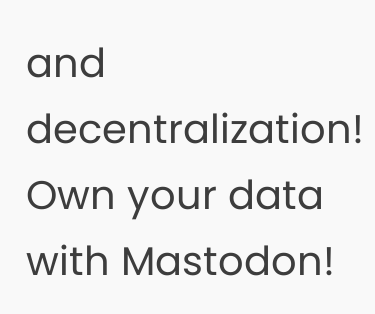and decentralization! Own your data with Mastodon!